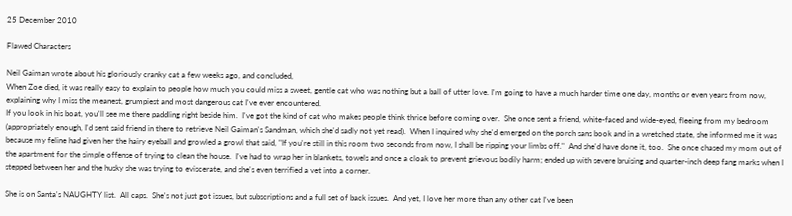25 December 2010

Flawed Characters

Neil Gaiman wrote about his gloriously cranky cat a few weeks ago, and concluded,
When Zoe died, it was really easy to explain to people how much you could miss a sweet, gentle cat who was nothing but a ball of utter love. I'm going to have a much harder time one day, months or even years from now, explaining why I miss the meanest, grumpiest and most dangerous cat I've ever encountered.
If you look in his boat, you'll see me there paddling right beside him.  I've got the kind of cat who makes people think thrice before coming over.  She once sent a friend, white-faced and wide-eyed, fleeing from my bedroom (appropriately enough, I'd sent said friend in there to retrieve Neil Gaiman's Sandman, which she'd sadly not yet read).  When I inquired why she'd emerged on the porch sans book and in a wretched state, she informed me it was because my feline had given her the hairy eyeball and growled a growl that said, "If you're still in this room two seconds from now, I shall be ripping your limbs off."  And she'd have done it, too.  She once chased my mom out of the apartment for the simple offense of trying to clean the house.  I've had to wrap her in blankets, towels and once a cloak to prevent grievous bodily harm; ended up with severe bruising and quarter-inch deep fang marks when I stepped between her and the husky she was trying to eviscerate, and she's even terrified a vet into a corner.

She is on Santa's NAUGHTY list.  All caps.  She's not just got issues, but subscriptions and a full set of back issues.  And yet, I love her more than any other cat I've been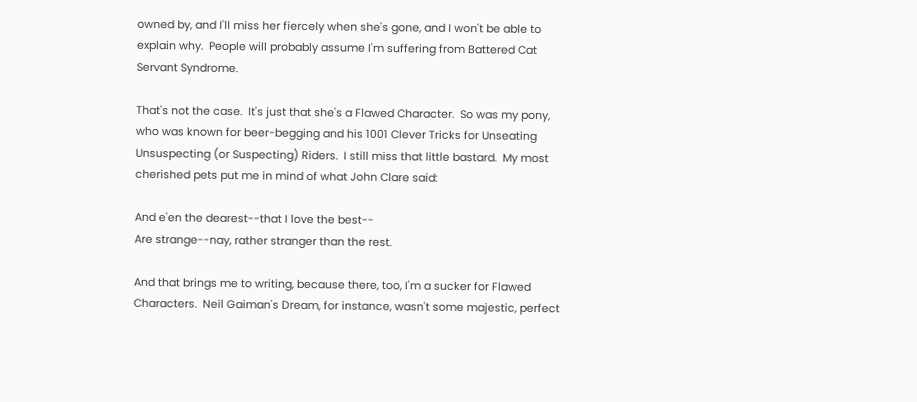owned by, and I'll miss her fiercely when she's gone, and I won't be able to explain why.  People will probably assume I'm suffering from Battered Cat Servant Syndrome.

That's not the case.  It's just that she's a Flawed Character.  So was my pony, who was known for beer-begging and his 1001 Clever Tricks for Unseating Unsuspecting (or Suspecting) Riders.  I still miss that little bastard.  My most cherished pets put me in mind of what John Clare said:

And e'en the dearest--that I love the best--
Are strange--nay, rather stranger than the rest.

And that brings me to writing, because there, too, I'm a sucker for Flawed Characters.  Neil Gaiman's Dream, for instance, wasn't some majestic, perfect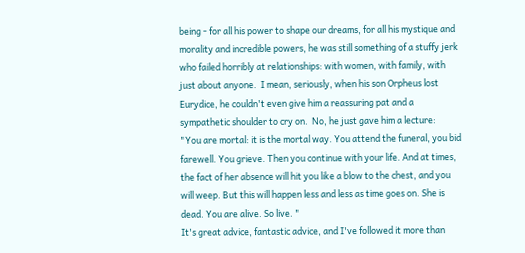being - for all his power to shape our dreams, for all his mystique and morality and incredible powers, he was still something of a stuffy jerk who failed horribly at relationships: with women, with family, with just about anyone.  I mean, seriously, when his son Orpheus lost Eurydice, he couldn't even give him a reassuring pat and a sympathetic shoulder to cry on.  No, he just gave him a lecture:
"You are mortal: it is the mortal way. You attend the funeral, you bid farewell. You grieve. Then you continue with your life. And at times, the fact of her absence will hit you like a blow to the chest, and you will weep. But this will happen less and less as time goes on. She is dead. You are alive. So live. "
It's great advice, fantastic advice, and I've followed it more than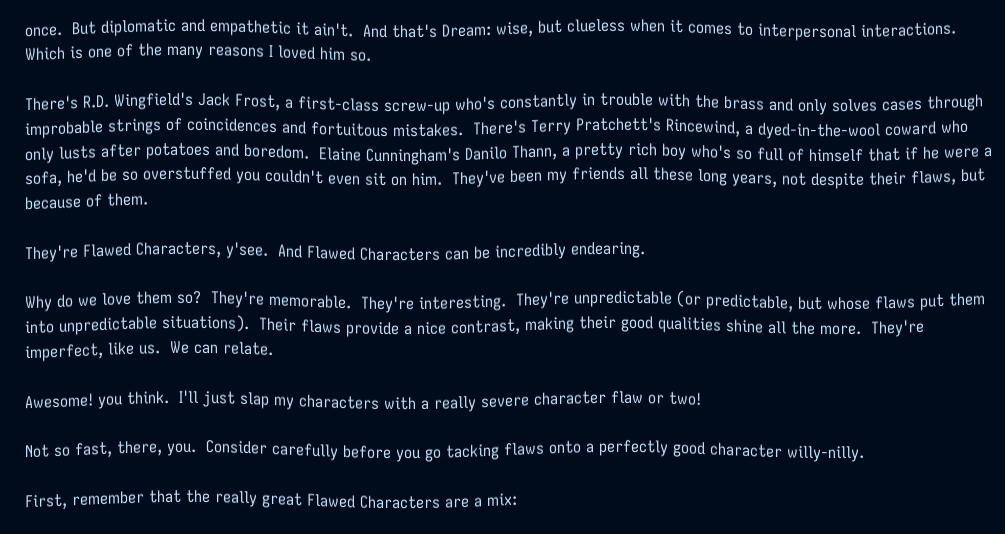once.  But diplomatic and empathetic it ain't.  And that's Dream: wise, but clueless when it comes to interpersonal interactions.  Which is one of the many reasons I loved him so.

There's R.D. Wingfield's Jack Frost, a first-class screw-up who's constantly in trouble with the brass and only solves cases through improbable strings of coincidences and fortuitous mistakes.  There's Terry Pratchett's Rincewind, a dyed-in-the-wool coward who only lusts after potatoes and boredom.  Elaine Cunningham's Danilo Thann, a pretty rich boy who's so full of himself that if he were a sofa, he'd be so overstuffed you couldn't even sit on him.  They've been my friends all these long years, not despite their flaws, but because of them.

They're Flawed Characters, y'see.  And Flawed Characters can be incredibly endearing.

Why do we love them so?  They're memorable.  They're interesting.  They're unpredictable (or predictable, but whose flaws put them into unpredictable situations).  Their flaws provide a nice contrast, making their good qualities shine all the more.  They're imperfect, like us.  We can relate.

Awesome! you think.  I'll just slap my characters with a really severe character flaw or two!

Not so fast, there, you.  Consider carefully before you go tacking flaws onto a perfectly good character willy-nilly.

First, remember that the really great Flawed Characters are a mix: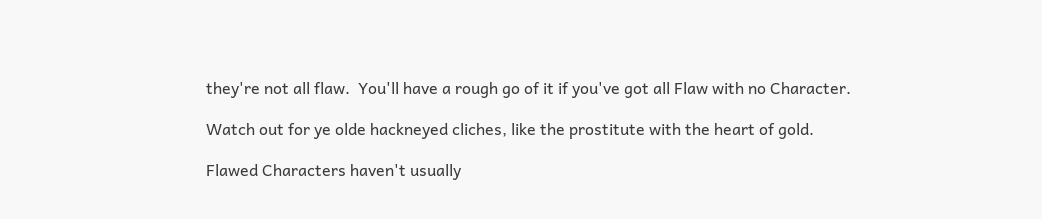they're not all flaw.  You'll have a rough go of it if you've got all Flaw with no Character.

Watch out for ye olde hackneyed cliches, like the prostitute with the heart of gold.

Flawed Characters haven't usually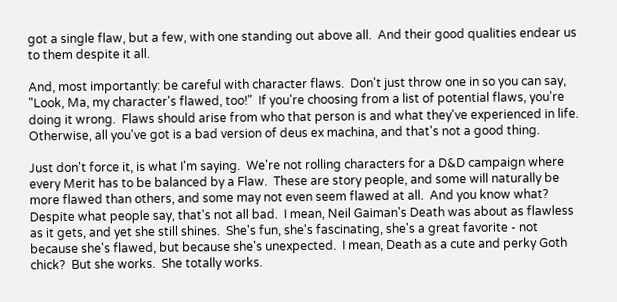got a single flaw, but a few, with one standing out above all.  And their good qualities endear us to them despite it all.

And, most importantly: be careful with character flaws.  Don't just throw one in so you can say, "Look, Ma, my character's flawed, too!"  If you're choosing from a list of potential flaws, you're doing it wrong.  Flaws should arise from who that person is and what they've experienced in life.  Otherwise, all you've got is a bad version of deus ex machina, and that's not a good thing.

Just don't force it, is what I'm saying.  We're not rolling characters for a D&D campaign where every Merit has to be balanced by a Flaw.  These are story people, and some will naturally be more flawed than others, and some may not even seem flawed at all.  And you know what?  Despite what people say, that's not all bad.  I mean, Neil Gaiman's Death was about as flawless as it gets, and yet she still shines.  She's fun, she's fascinating, she's a great favorite - not because she's flawed, but because she's unexpected.  I mean, Death as a cute and perky Goth chick?  But she works.  She totally works.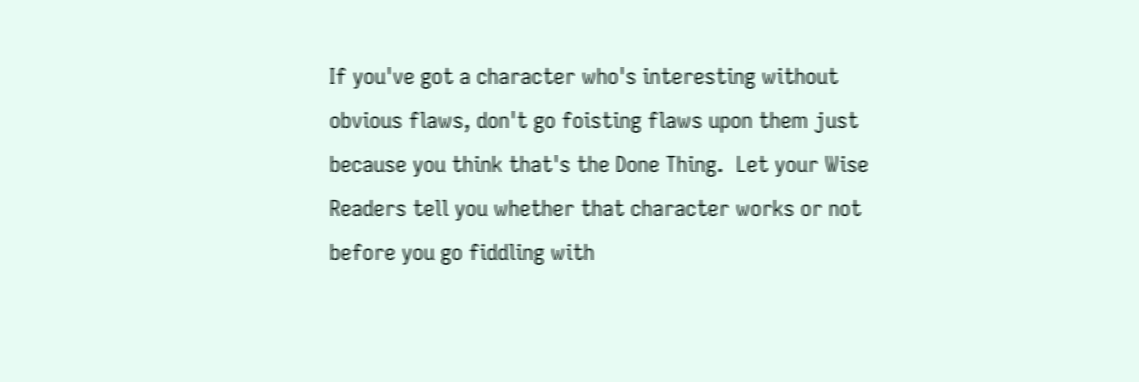If you've got a character who's interesting without obvious flaws, don't go foisting flaws upon them just because you think that's the Done Thing.  Let your Wise Readers tell you whether that character works or not before you go fiddling with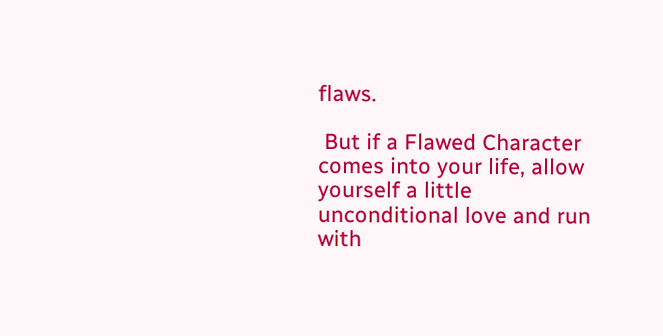flaws.

 But if a Flawed Character comes into your life, allow yourself a little unconditional love and run with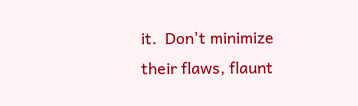it.  Don't minimize their flaws, flaunt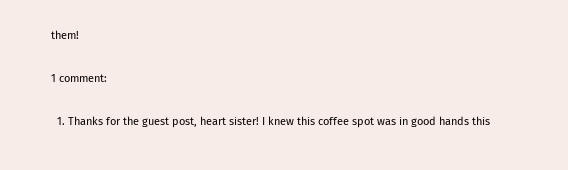them!

1 comment:

  1. Thanks for the guest post, heart sister! I knew this coffee spot was in good hands this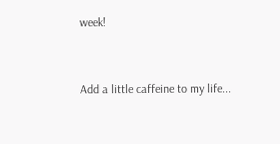week!


Add a little caffeine to my life...